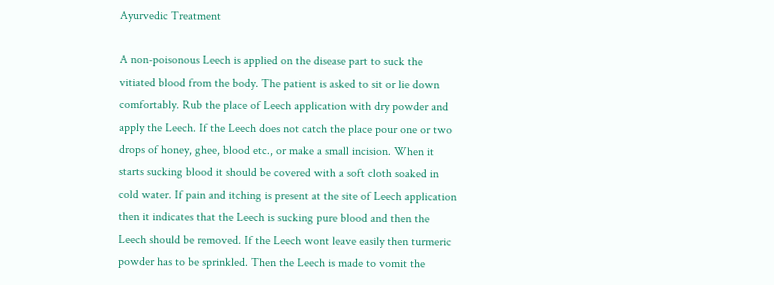Ayurvedic Treatment

A non-poisonous Leech is applied on the disease part to suck the vitiated blood from the body. The patient is asked to sit or lie down comfortably. Rub the place of Leech application with dry powder and apply the Leech. If the Leech does not catch the place pour one or two drops of honey, ghee, blood etc., or make a small incision. When it starts sucking blood it should be covered with a soft cloth soaked in cold water. If pain and itching is present at the site of Leech application then it indicates that the Leech is sucking pure blood and then the Leech should be removed. If the Leech wont leave easily then turmeric powder has to be sprinkled. Then the Leech is made to vomit the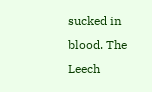sucked in blood. The Leech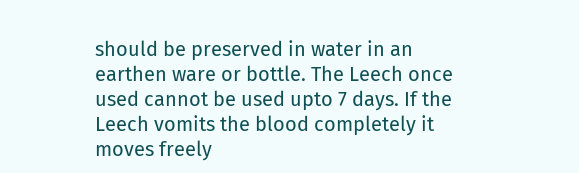should be preserved in water in an earthen ware or bottle. The Leech once used cannot be used upto 7 days. If the Leech vomits the blood completely it moves freely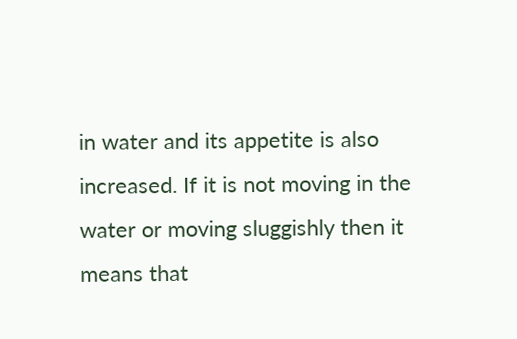in water and its appetite is also increased. If it is not moving in the water or moving sluggishly then it means that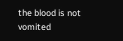the blood is not vomited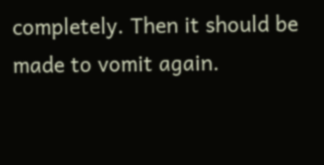completely. Then it should be made to vomit again.